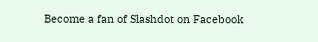Become a fan of Slashdot on Facebook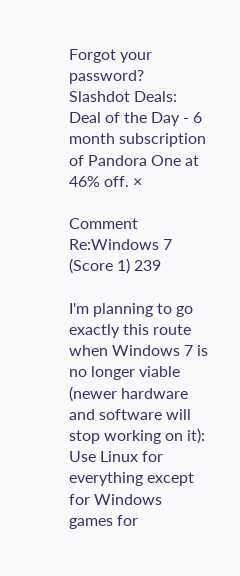Forgot your password?
Slashdot Deals: Deal of the Day - 6 month subscription of Pandora One at 46% off. ×

Comment Re:Windows 7 (Score 1) 239

I'm planning to go exactly this route when Windows 7 is no longer viable (newer hardware and software will stop working on it): Use Linux for everything except for Windows games for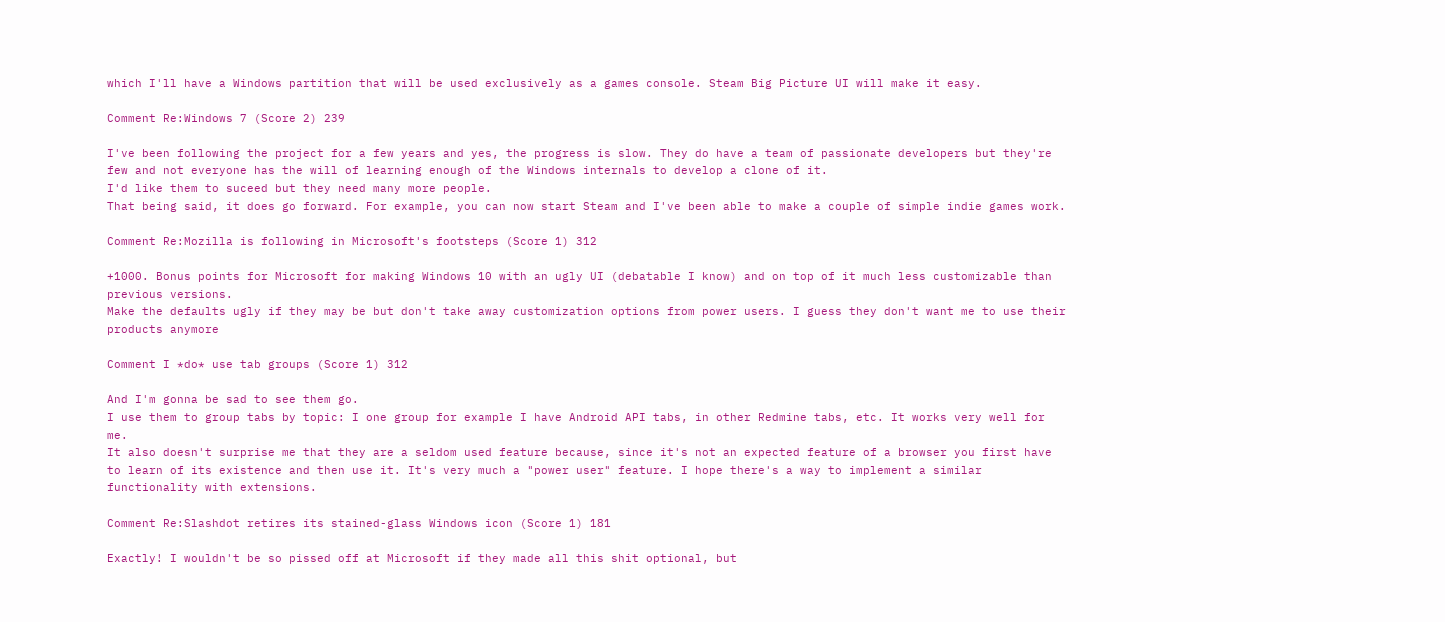which I'll have a Windows partition that will be used exclusively as a games console. Steam Big Picture UI will make it easy.

Comment Re:Windows 7 (Score 2) 239

I've been following the project for a few years and yes, the progress is slow. They do have a team of passionate developers but they're few and not everyone has the will of learning enough of the Windows internals to develop a clone of it.
I'd like them to suceed but they need many more people.
That being said, it does go forward. For example, you can now start Steam and I've been able to make a couple of simple indie games work.

Comment Re:Mozilla is following in Microsoft's footsteps (Score 1) 312

+1000. Bonus points for Microsoft for making Windows 10 with an ugly UI (debatable I know) and on top of it much less customizable than previous versions.
Make the defaults ugly if they may be but don't take away customization options from power users. I guess they don't want me to use their products anymore

Comment I *do* use tab groups (Score 1) 312

And I'm gonna be sad to see them go.
I use them to group tabs by topic: I one group for example I have Android API tabs, in other Redmine tabs, etc. It works very well for me.
It also doesn't surprise me that they are a seldom used feature because, since it's not an expected feature of a browser you first have to learn of its existence and then use it. It's very much a "power user" feature. I hope there's a way to implement a similar functionality with extensions.

Comment Re:Slashdot retires its stained-glass Windows icon (Score 1) 181

Exactly! I wouldn't be so pissed off at Microsoft if they made all this shit optional, but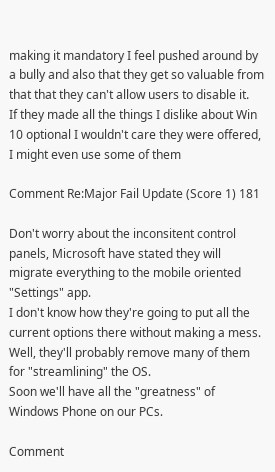making it mandatory I feel pushed around by a bully and also that they get so valuable from that that they can't allow users to disable it.
If they made all the things I dislike about Win 10 optional I wouldn't care they were offered, I might even use some of them

Comment Re:Major Fail Update (Score 1) 181

Don't worry about the inconsitent control panels, Microsoft have stated they will migrate everything to the mobile oriented "Settings" app.
I don't know how they're going to put all the current options there without making a mess. Well, they'll probably remove many of them for "streamlining" the OS.
Soon we'll have all the "greatness" of Windows Phone on our PCs.

Comment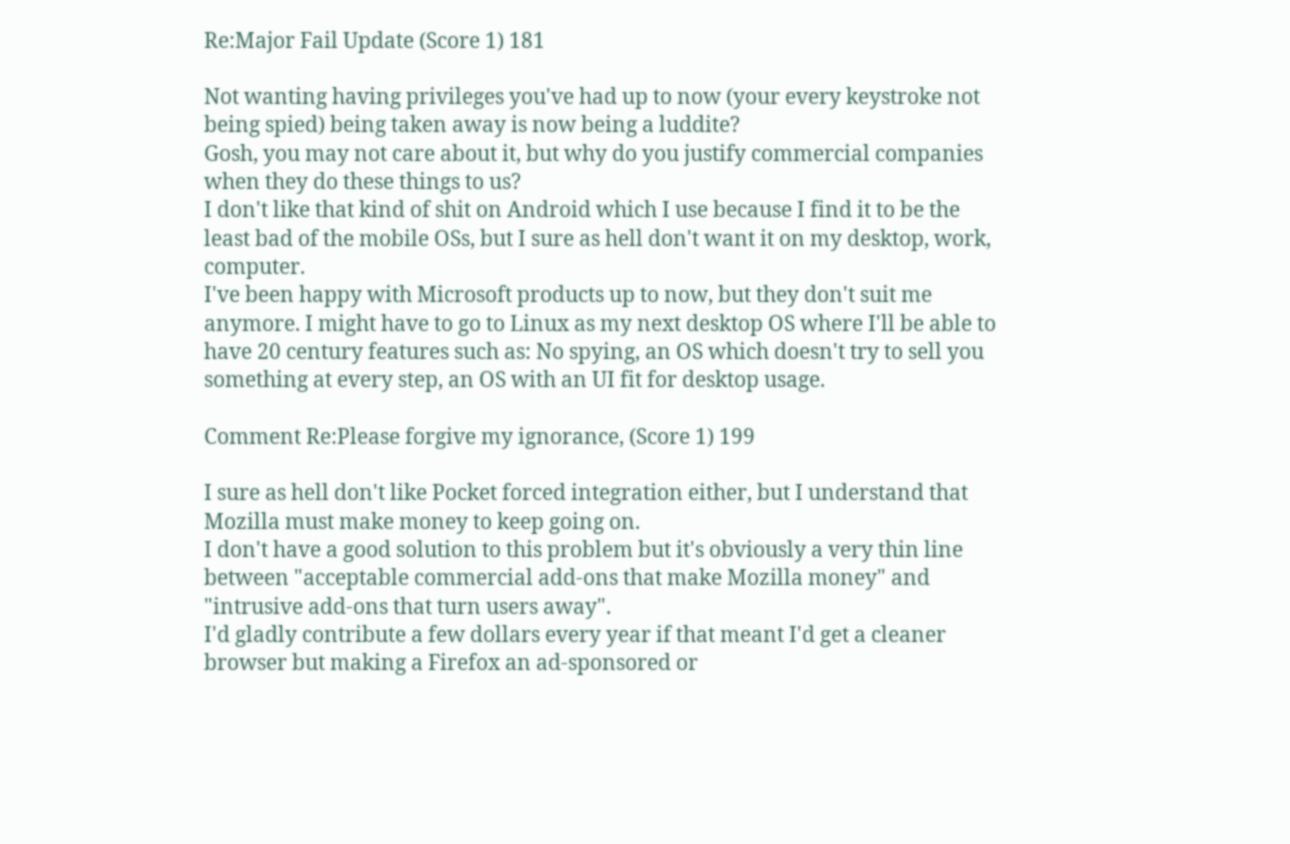Re:Major Fail Update (Score 1) 181

Not wanting having privileges you've had up to now (your every keystroke not being spied) being taken away is now being a luddite?
Gosh, you may not care about it, but why do you justify commercial companies when they do these things to us?
I don't like that kind of shit on Android which I use because I find it to be the least bad of the mobile OSs, but I sure as hell don't want it on my desktop, work, computer.
I've been happy with Microsoft products up to now, but they don't suit me anymore. I might have to go to Linux as my next desktop OS where I'll be able to have 20 century features such as: No spying, an OS which doesn't try to sell you something at every step, an OS with an UI fit for desktop usage.

Comment Re:Please forgive my ignorance, (Score 1) 199

I sure as hell don't like Pocket forced integration either, but I understand that Mozilla must make money to keep going on.
I don't have a good solution to this problem but it's obviously a very thin line between "acceptable commercial add-ons that make Mozilla money" and "intrusive add-ons that turn users away".
I'd gladly contribute a few dollars every year if that meant I'd get a cleaner browser but making a Firefox an ad-sponsored or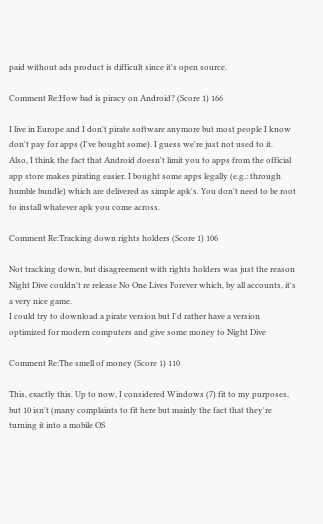paid without ads product is difficult since it's open source.

Comment Re:How bad is piracy on Android? (Score 1) 166

I live in Europe and I don't pirate software anymore but most people I know don't pay for apps (I've bought some). I guess we're just not used to it.
Also, I think the fact that Android doesn't limit you to apps from the official app store makes pirating easier. I bought some apps legally (e.g.: through humble bundle) which are delivered as simple apk's. You don't need to be root to install whatever apk you come across.

Comment Re:Tracking down rights holders (Score 1) 106

Not tracking down, but disagreement with rights holders was just the reason Night Dive couldn't re release No One Lives Forever which, by all accounts, it's a very nice game.
I could try to download a pirate version but I'd rather have a version optimized for modern computers and give some money to Night Dive

Comment Re:The smell of money (Score 1) 110

This, exactly this. Up to now, I considered Windows (7) fit to my purposes, but 10 isn't (many complaints to fit here but mainly the fact that they're turning it into a mobile OS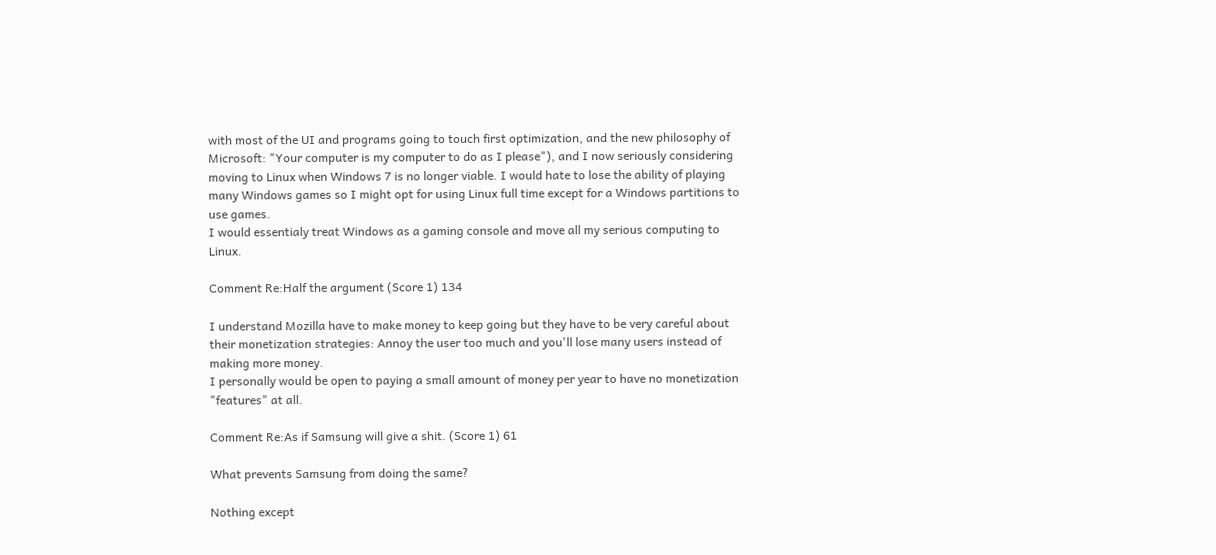with most of the UI and programs going to touch first optimization, and the new philosophy of Microsoft: "Your computer is my computer to do as I please"), and I now seriously considering moving to Linux when Windows 7 is no longer viable. I would hate to lose the ability of playing many Windows games so I might opt for using Linux full time except for a Windows partitions to use games.
I would essentialy treat Windows as a gaming console and move all my serious computing to Linux.

Comment Re:Half the argument (Score 1) 134

I understand Mozilla have to make money to keep going but they have to be very careful about their monetization strategies: Annoy the user too much and you'll lose many users instead of making more money.
I personally would be open to paying a small amount of money per year to have no monetization "features" at all.

Comment Re:As if Samsung will give a shit. (Score 1) 61

What prevents Samsung from doing the same?

Nothing except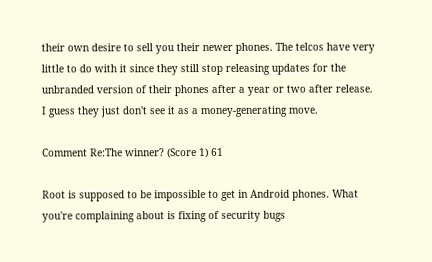their own desire to sell you their newer phones. The telcos have very little to do with it since they still stop releasing updates for the unbranded version of their phones after a year or two after release.
I guess they just don't see it as a money-generating move.

Comment Re:The winner? (Score 1) 61

Root is supposed to be impossible to get in Android phones. What you're complaining about is fixing of security bugs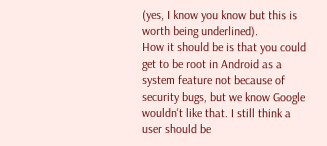(yes, I know you know but this is worth being underlined).
How it should be is that you could get to be root in Android as a system feature not because of security bugs, but we know Google wouldn't like that. I still think a user should be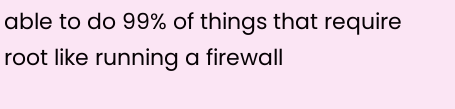able to do 99% of things that require root like running a firewall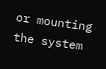or mounting the system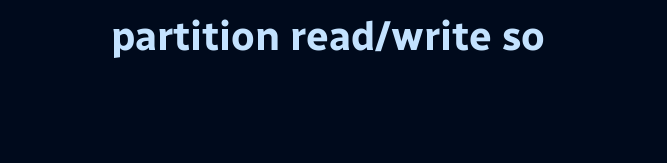partition read/write so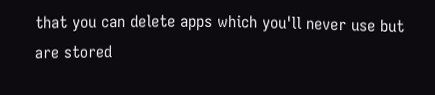that you can delete apps which you'll never use but are stored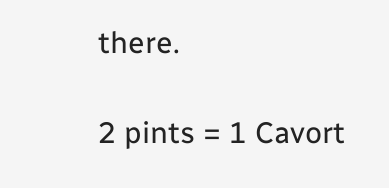there.

2 pints = 1 Cavort